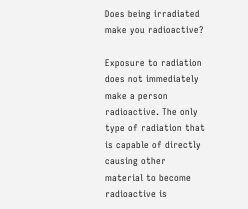Does being irradiated make you radioactive?

Exposure to radiation does not immediately make a person radioactive. The only type of radiation that is capable of directly causing other material to become radioactive is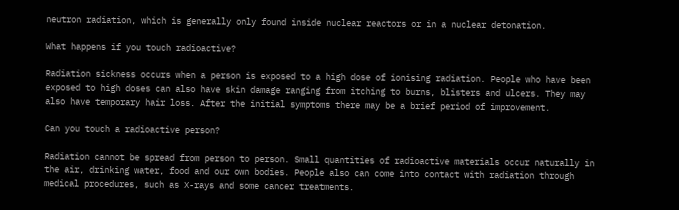neutron radiation, which is generally only found inside nuclear reactors or in a nuclear detonation.

What happens if you touch radioactive?

Radiation sickness occurs when a person is exposed to a high dose of ionising radiation. People who have been exposed to high doses can also have skin damage ranging from itching to burns, blisters and ulcers. They may also have temporary hair loss. After the initial symptoms there may be a brief period of improvement.

Can you touch a radioactive person?

Radiation cannot be spread from person to person. Small quantities of radioactive materials occur naturally in the air, drinking water, food and our own bodies. People also can come into contact with radiation through medical procedures, such as X-rays and some cancer treatments.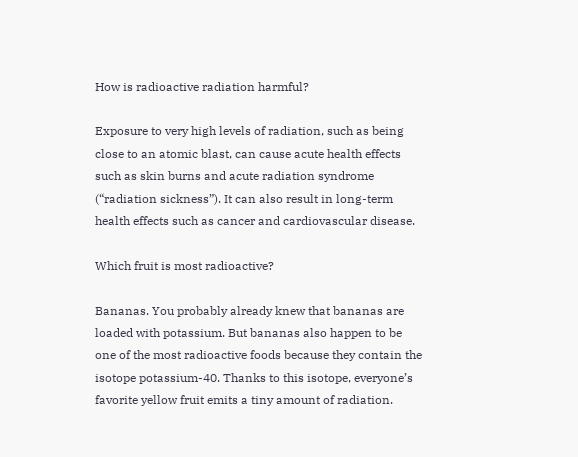How is radioactive radiation harmful?

Exposure to very high levels of radiation, such as being close to an atomic blast, can cause acute health effects such as skin burns and acute radiation syndrome (“radiation sickness”). It can also result in long-term health effects such as cancer and cardiovascular disease.

Which fruit is most radioactive?

Bananas. You probably already knew that bananas are loaded with potassium. But bananas also happen to be one of the most radioactive foods because they contain the isotope potassium-40. Thanks to this isotope, everyone’s favorite yellow fruit emits a tiny amount of radiation.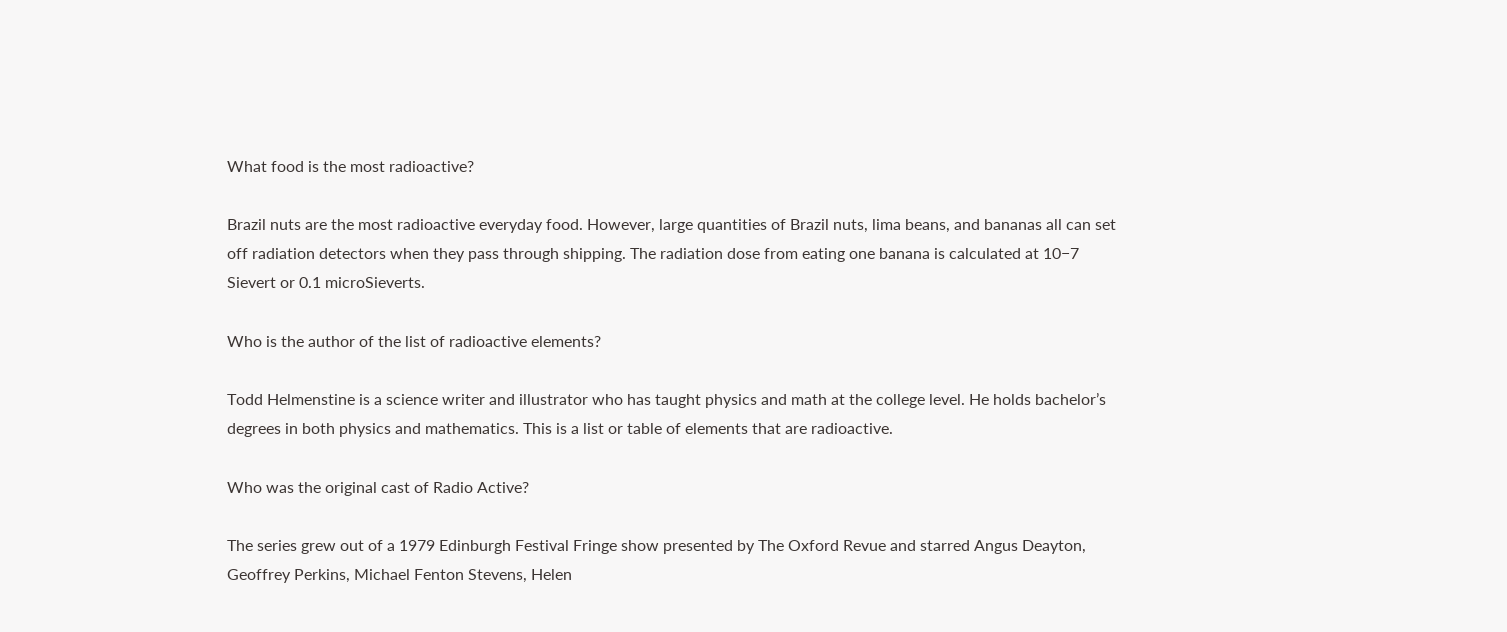What food is the most radioactive?

Brazil nuts are the most radioactive everyday food. However, large quantities of Brazil nuts, lima beans, and bananas all can set off radiation detectors when they pass through shipping. The radiation dose from eating one banana is calculated at 10−7 Sievert or 0.1 microSieverts.

Who is the author of the list of radioactive elements?

Todd Helmenstine is a science writer and illustrator who has taught physics and math at the college level. He holds bachelor’s degrees in both physics and mathematics. This is a list or table of elements that are radioactive.

Who was the original cast of Radio Active?

The series grew out of a 1979 Edinburgh Festival Fringe show presented by The Oxford Revue and starred Angus Deayton, Geoffrey Perkins, Michael Fenton Stevens, Helen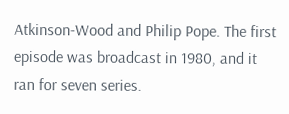Atkinson-Wood and Philip Pope. The first episode was broadcast in 1980, and it ran for seven series.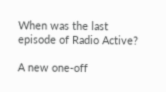When was the last episode of Radio Active?

A new one-off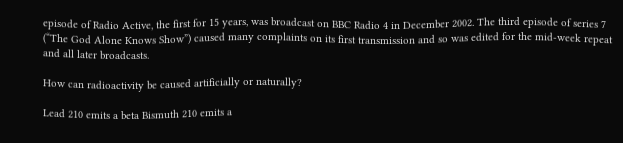episode of Radio Active, the first for 15 years, was broadcast on BBC Radio 4 in December 2002. The third episode of series 7 (“The God Alone Knows Show”) caused many complaints on its first transmission and so was edited for the mid-week repeat and all later broadcasts.

How can radioactivity be caused artificially or naturally?

Lead 210 emits a beta Bismuth 210 emits a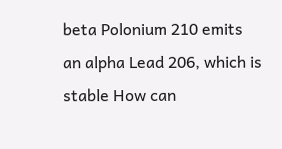beta Polonium 210 emits an alpha Lead 206, which is stable How can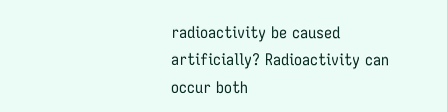radioactivity be caused artificially? Radioactivity can occur both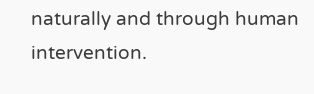naturally and through human intervention.